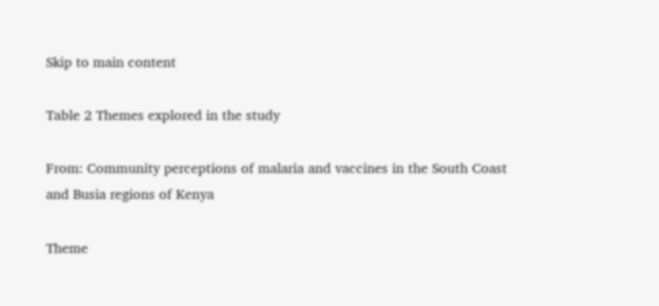Skip to main content

Table 2 Themes explored in the study

From: Community perceptions of malaria and vaccines in the South Coast and Busia regions of Kenya

Theme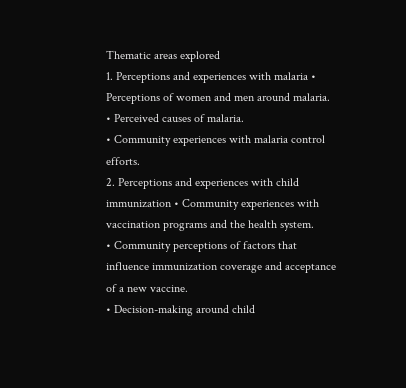Thematic areas explored
1. Perceptions and experiences with malaria • Perceptions of women and men around malaria.
• Perceived causes of malaria.
• Community experiences with malaria control efforts.
2. Perceptions and experiences with child immunization • Community experiences with vaccination programs and the health system.
• Community perceptions of factors that influence immunization coverage and acceptance of a new vaccine.
• Decision-making around child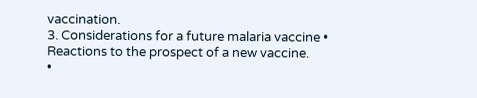vaccination.
3. Considerations for a future malaria vaccine • Reactions to the prospect of a new vaccine.
•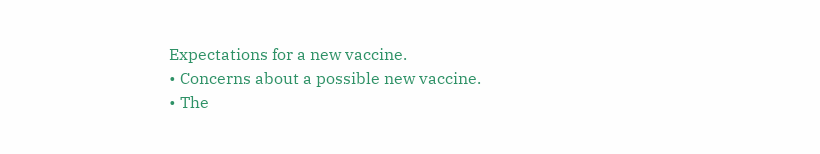Expectations for a new vaccine.
• Concerns about a possible new vaccine.
• The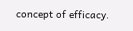concept of efficacy.